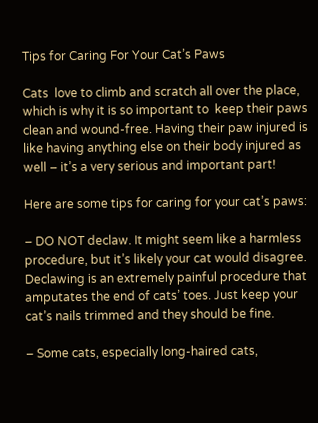Tips for Caring For Your Cat’s Paws

Cats  love to climb and scratch all over the place, which is why it is so important to  keep their paws clean and wound-free. Having their paw injured is like having anything else on their body injured as well – it’s a very serious and important part!

Here are some tips for caring for your cat’s paws:

– DO NOT declaw. It might seem like a harmless procedure, but it’s likely your cat would disagree. Declawing is an extremely painful procedure that amputates the end of cats’ toes. Just keep your cat’s nails trimmed and they should be fine.

– Some cats, especially long-haired cats,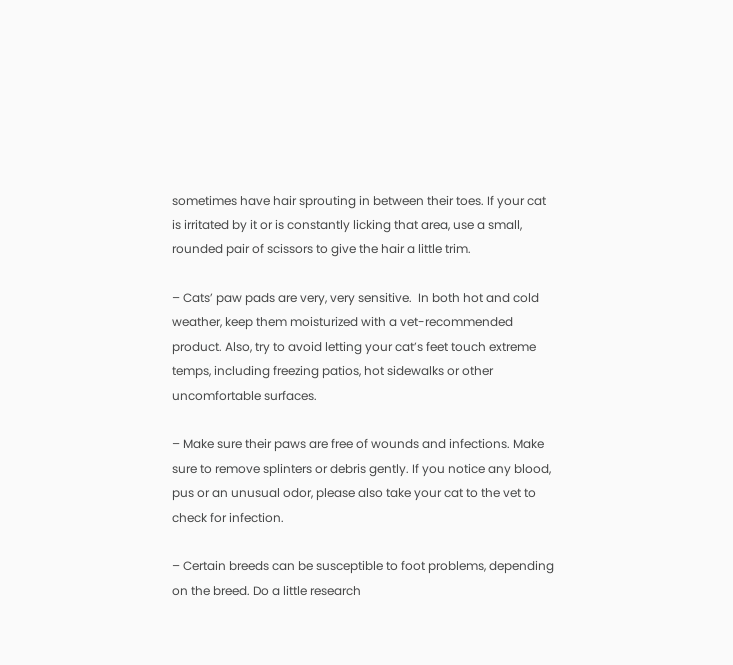sometimes have hair sprouting in between their toes. If your cat is irritated by it or is constantly licking that area, use a small, rounded pair of scissors to give the hair a little trim.

– Cats’ paw pads are very, very sensitive.  In both hot and cold weather, keep them moisturized with a vet-recommended product. Also, try to avoid letting your cat’s feet touch extreme temps, including freezing patios, hot sidewalks or other uncomfortable surfaces.

– Make sure their paws are free of wounds and infections. Make sure to remove splinters or debris gently. If you notice any blood, pus or an unusual odor, please also take your cat to the vet to check for infection.

– Certain breeds can be susceptible to foot problems, depending on the breed. Do a little research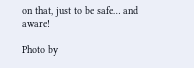on that, just to be safe… and aware!

Photo by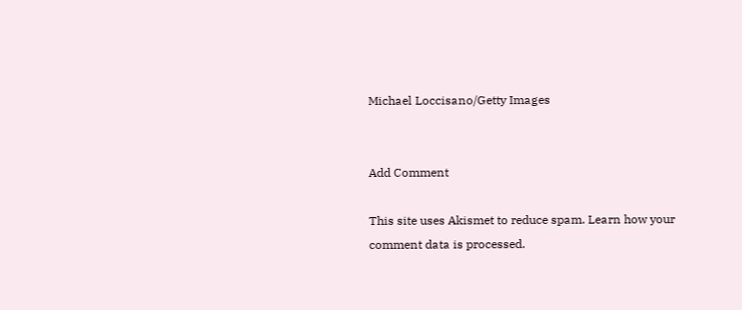Michael Loccisano/Getty Images


Add Comment

This site uses Akismet to reduce spam. Learn how your comment data is processed.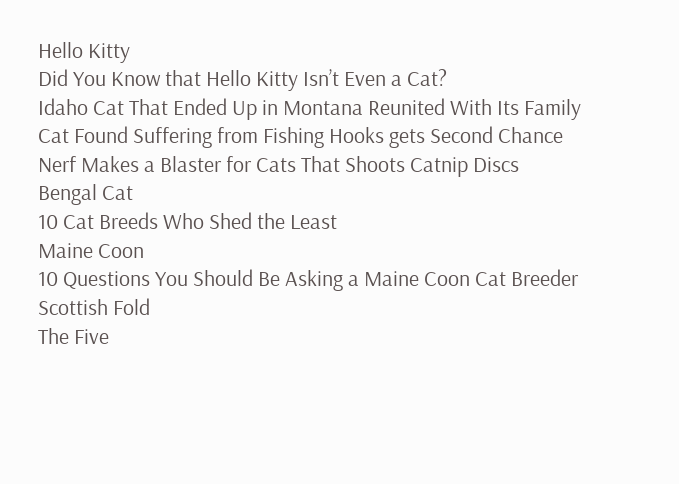Hello Kitty
Did You Know that Hello Kitty Isn’t Even a Cat?
Idaho Cat That Ended Up in Montana Reunited With Its Family
Cat Found Suffering from Fishing Hooks gets Second Chance
Nerf Makes a Blaster for Cats That Shoots Catnip Discs
Bengal Cat
10 Cat Breeds Who Shed the Least
Maine Coon
10 Questions You Should Be Asking a Maine Coon Cat Breeder
Scottish Fold
The Five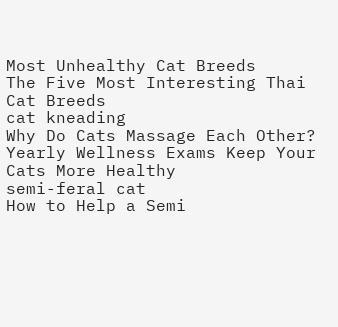Most Unhealthy Cat Breeds
The Five Most Interesting Thai Cat Breeds
cat kneading
Why Do Cats Massage Each Other?
Yearly Wellness Exams Keep Your Cats More Healthy
semi-feral cat
How to Help a Semi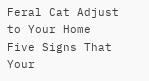Feral Cat Adjust to Your Home
Five Signs That Your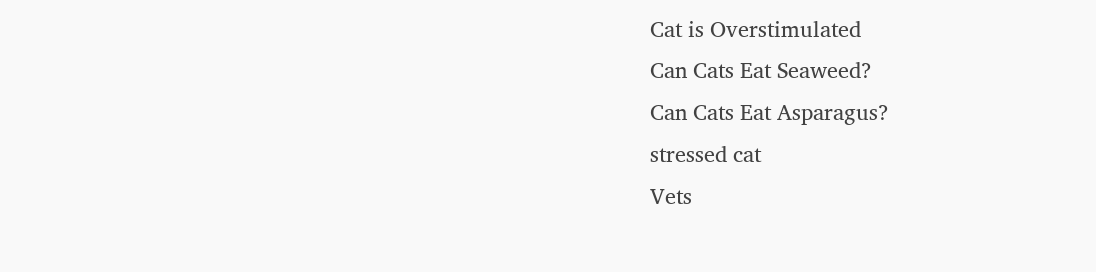Cat is Overstimulated
Can Cats Eat Seaweed?
Can Cats Eat Asparagus?
stressed cat
Vets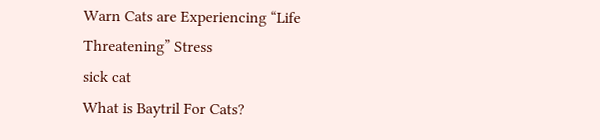Warn Cats are Experiencing “Life Threatening” Stress
sick cat
What is Baytril For Cats?